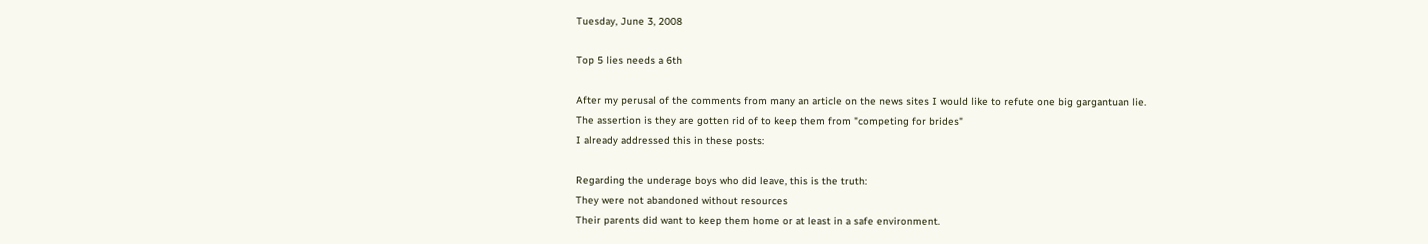Tuesday, June 3, 2008

Top 5 lies needs a 6th

After my perusal of the comments from many an article on the news sites I would like to refute one big gargantuan lie.
The assertion is they are gotten rid of to keep them from "competing for brides"
I already addressed this in these posts:

Regarding the underage boys who did leave, this is the truth:
They were not abandoned without resources
Their parents did want to keep them home or at least in a safe environment.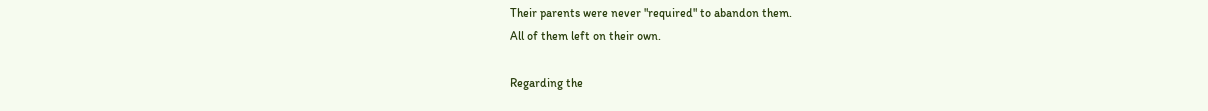Their parents were never "required" to abandon them.
All of them left on their own.

Regarding the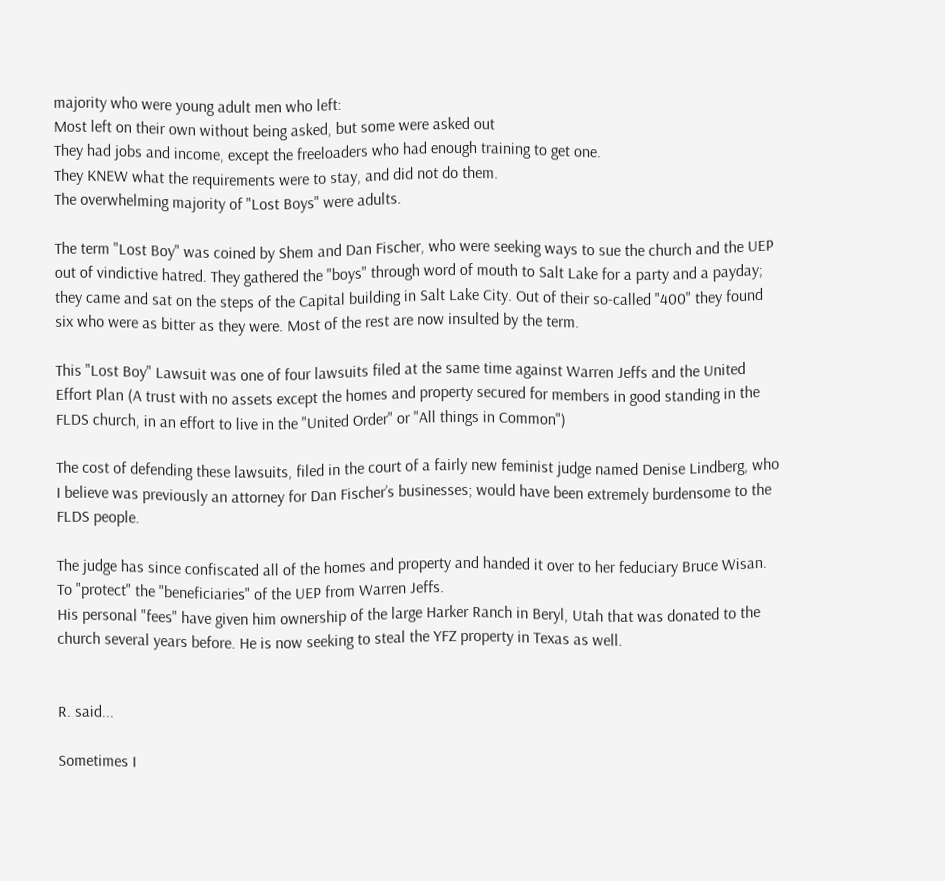majority who were young adult men who left:
Most left on their own without being asked, but some were asked out
They had jobs and income, except the freeloaders who had enough training to get one.
They KNEW what the requirements were to stay, and did not do them.
The overwhelming majority of "Lost Boys" were adults.

The term "Lost Boy" was coined by Shem and Dan Fischer, who were seeking ways to sue the church and the UEP out of vindictive hatred. They gathered the "boys" through word of mouth to Salt Lake for a party and a payday; they came and sat on the steps of the Capital building in Salt Lake City. Out of their so-called "400" they found six who were as bitter as they were. Most of the rest are now insulted by the term.

This "Lost Boy" Lawsuit was one of four lawsuits filed at the same time against Warren Jeffs and the United Effort Plan (A trust with no assets except the homes and property secured for members in good standing in the FLDS church, in an effort to live in the "United Order" or "All things in Common")

The cost of defending these lawsuits, filed in the court of a fairly new feminist judge named Denise Lindberg, who I believe was previously an attorney for Dan Fischer’s businesses; would have been extremely burdensome to the FLDS people.

The judge has since confiscated all of the homes and property and handed it over to her feduciary Bruce Wisan. To "protect" the "beneficiaries" of the UEP from Warren Jeffs.
His personal "fees" have given him ownership of the large Harker Ranch in Beryl, Utah that was donated to the church several years before. He is now seeking to steal the YFZ property in Texas as well.


R. said...

Sometimes I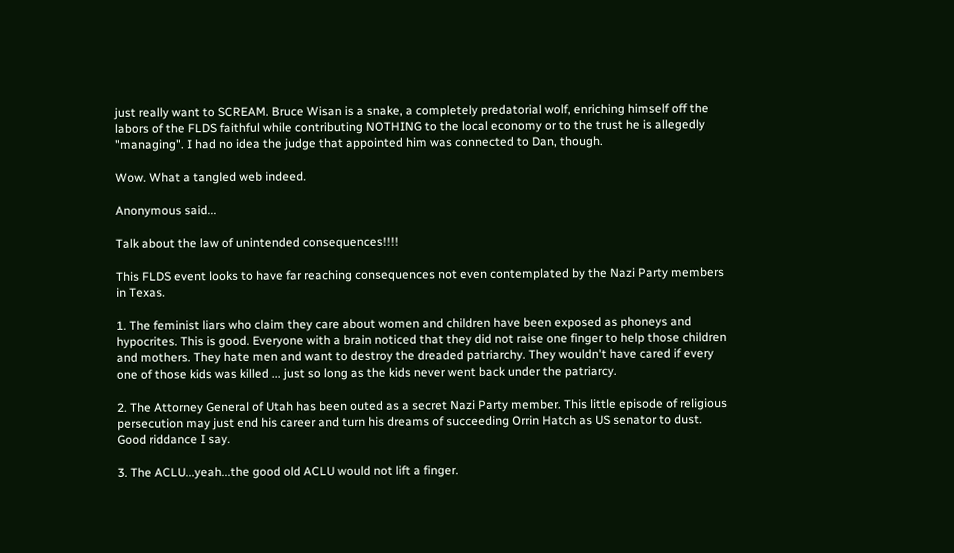just really want to SCREAM. Bruce Wisan is a snake, a completely predatorial wolf, enriching himself off the labors of the FLDS faithful while contributing NOTHING to the local economy or to the trust he is allegedly "managing". I had no idea the judge that appointed him was connected to Dan, though.

Wow. What a tangled web indeed.

Anonymous said...

Talk about the law of unintended consequences!!!!

This FLDS event looks to have far reaching consequences not even contemplated by the Nazi Party members in Texas.

1. The feminist liars who claim they care about women and children have been exposed as phoneys and hypocrites. This is good. Everyone with a brain noticed that they did not raise one finger to help those children and mothers. They hate men and want to destroy the dreaded patriarchy. They wouldn't have cared if every one of those kids was killed ... just so long as the kids never went back under the patriarcy.

2. The Attorney General of Utah has been outed as a secret Nazi Party member. This little episode of religious persecution may just end his career and turn his dreams of succeeding Orrin Hatch as US senator to dust. Good riddance I say.

3. The ACLU...yeah...the good old ACLU would not lift a finger.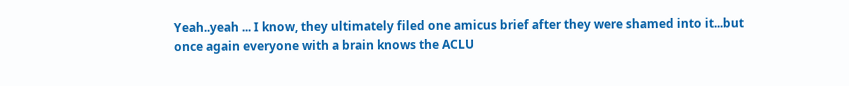Yeah..yeah ... I know, they ultimately filed one amicus brief after they were shamed into it...but once again everyone with a brain knows the ACLU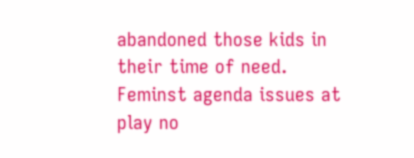abandoned those kids in their time of need. Feminst agenda issues at play no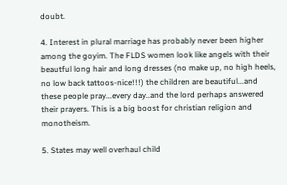doubt.

4. Interest in plural marriage has probably never been higher among the goyim. The FLDS women look like angels with their beautful long hair and long dresses (no make up, no high heels, no low back tattoos-nice!!!) the children are beautiful...and these people pray...every day..and the lord perhaps answered their prayers. This is a big boost for christian religion and monotheism.

5. States may well overhaul child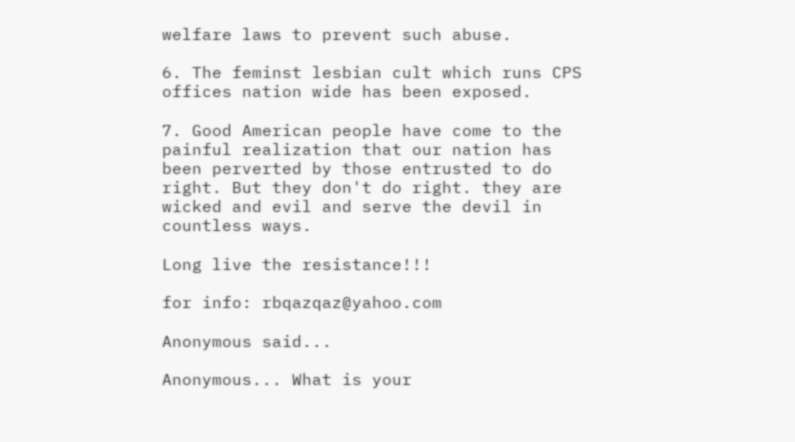welfare laws to prevent such abuse.

6. The feminst lesbian cult which runs CPS offices nation wide has been exposed.

7. Good American people have come to the painful realization that our nation has been perverted by those entrusted to do right. But they don't do right. they are wicked and evil and serve the devil in countless ways.

Long live the resistance!!!

for info: rbqazqaz@yahoo.com

Anonymous said...

Anonymous... What is your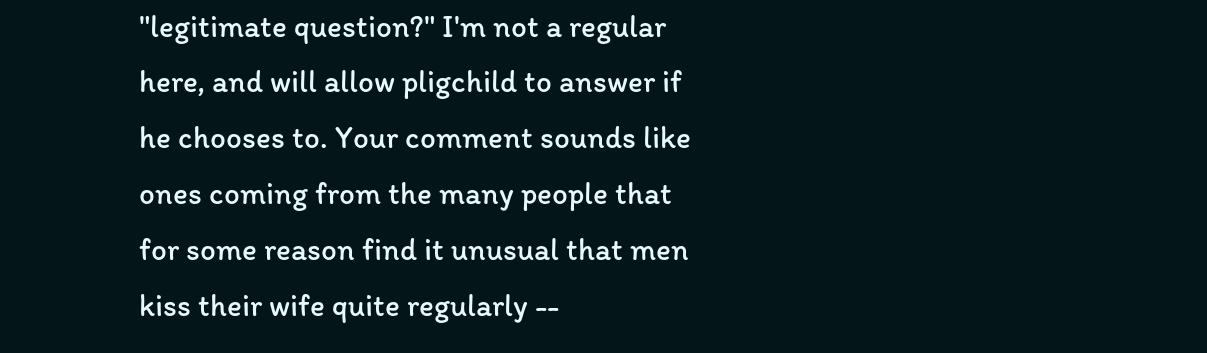"legitimate question?" I'm not a regular here, and will allow pligchild to answer if he chooses to. Your comment sounds like ones coming from the many people that for some reason find it unusual that men kiss their wife quite regularly --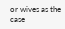or wives as the case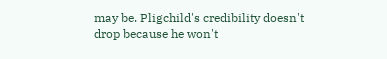may be. Pligchild's credibility doesn't drop because he won't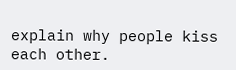explain why people kiss each other.